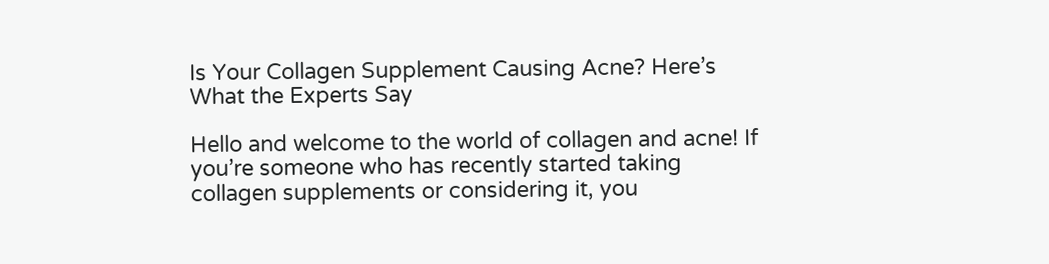Is Your Collagen Supplement Causing Acne? Here’s What the Experts Say

Hello and welcome to the world of collagen and acne! If you’re someone who has recently started taking collagen supplements or considering it, you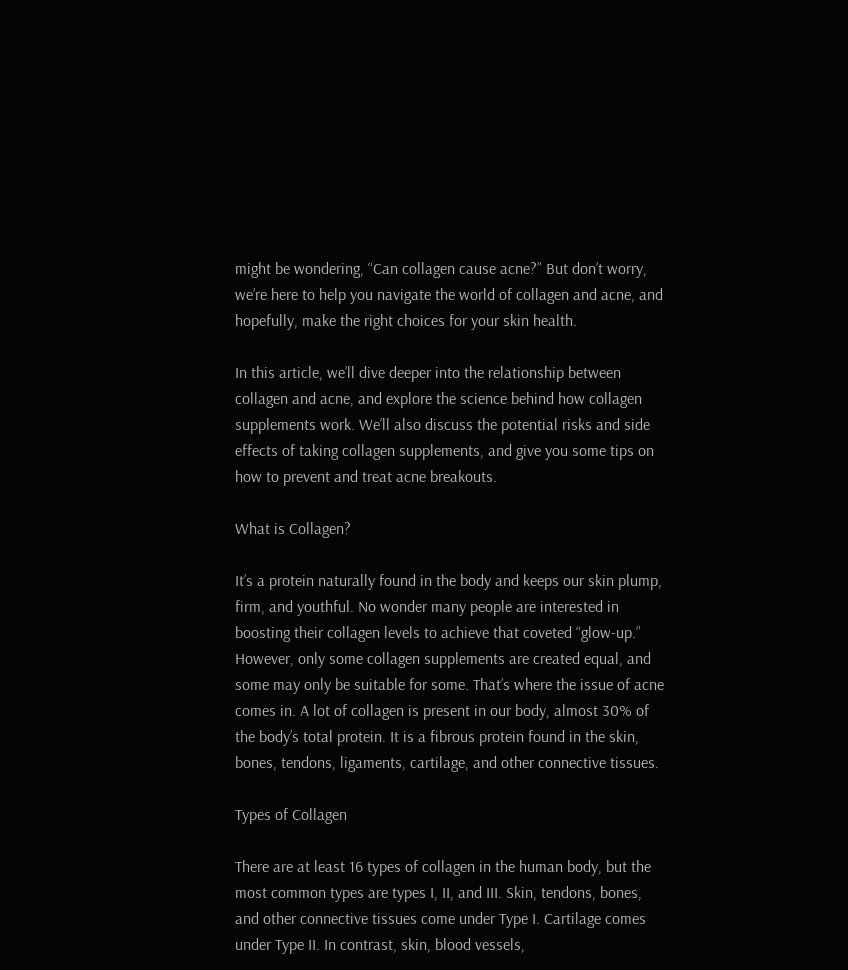might be wondering, “Can collagen cause acne?” But don’t worry, we’re here to help you navigate the world of collagen and acne, and hopefully, make the right choices for your skin health.

In this article, we’ll dive deeper into the relationship between collagen and acne, and explore the science behind how collagen supplements work. We’ll also discuss the potential risks and side effects of taking collagen supplements, and give you some tips on how to prevent and treat acne breakouts.

What is Collagen?

It’s a protein naturally found in the body and keeps our skin plump, firm, and youthful. No wonder many people are interested in boosting their collagen levels to achieve that coveted “glow-up.” However, only some collagen supplements are created equal, and some may only be suitable for some. That’s where the issue of acne comes in. A lot of collagen is present in our body, almost 30% of the body’s total protein. It is a fibrous protein found in the skin, bones, tendons, ligaments, cartilage, and other connective tissues.

Types of Collagen

There are at least 16 types of collagen in the human body, but the most common types are types I, II, and III. Skin, tendons, bones, and other connective tissues come under Type I. Cartilage comes under Type II. In contrast, skin, blood vessels,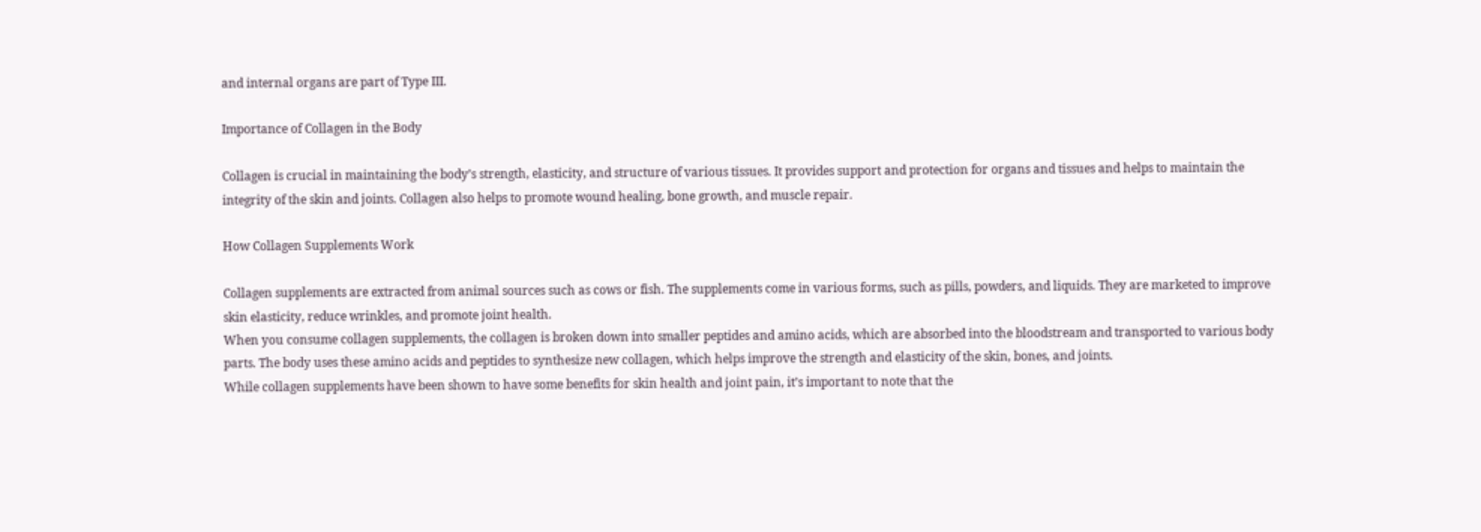and internal organs are part of Type III.

Importance of Collagen in the Body

Collagen is crucial in maintaining the body’s strength, elasticity, and structure of various tissues. It provides support and protection for organs and tissues and helps to maintain the integrity of the skin and joints. Collagen also helps to promote wound healing, bone growth, and muscle repair.

How Collagen Supplements Work

Collagen supplements are extracted from animal sources such as cows or fish. The supplements come in various forms, such as pills, powders, and liquids. They are marketed to improve skin elasticity, reduce wrinkles, and promote joint health.
When you consume collagen supplements, the collagen is broken down into smaller peptides and amino acids, which are absorbed into the bloodstream and transported to various body parts. The body uses these amino acids and peptides to synthesize new collagen, which helps improve the strength and elasticity of the skin, bones, and joints.
While collagen supplements have been shown to have some benefits for skin health and joint pain, it’s important to note that the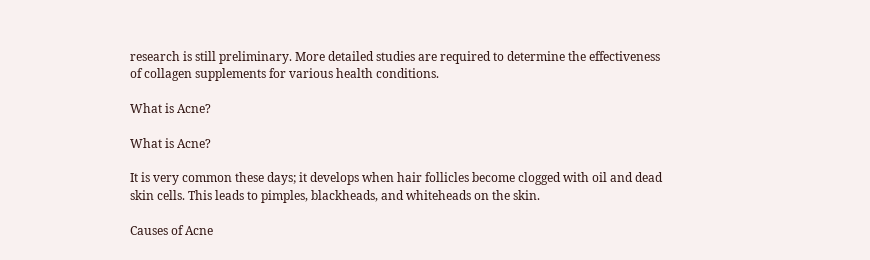research is still preliminary. More detailed studies are required to determine the effectiveness of collagen supplements for various health conditions.

What is Acne?

What is Acne?

It is very common these days; it develops when hair follicles become clogged with oil and dead skin cells. This leads to pimples, blackheads, and whiteheads on the skin.

Causes of Acne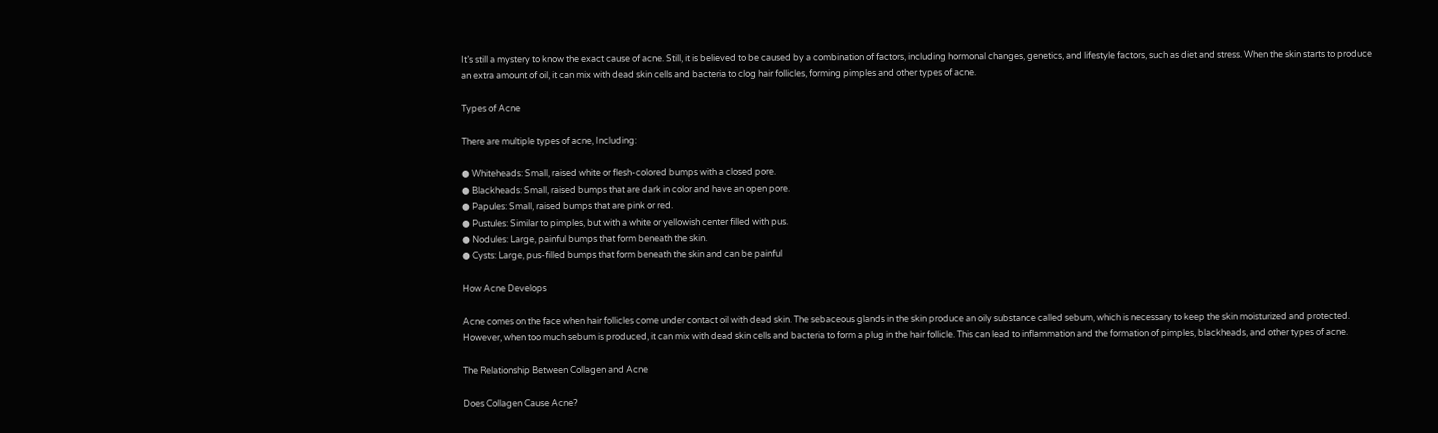It’s still a mystery to know the exact cause of acne. Still, it is believed to be caused by a combination of factors, including hormonal changes, genetics, and lifestyle factors, such as diet and stress. When the skin starts to produce an extra amount of oil, it can mix with dead skin cells and bacteria to clog hair follicles, forming pimples and other types of acne.

Types of Acne

There are multiple types of acne, Including:

● Whiteheads: Small, raised white or flesh-colored bumps with a closed pore.
● Blackheads: Small, raised bumps that are dark in color and have an open pore.
● Papules: Small, raised bumps that are pink or red.
● Pustules: Similar to pimples, but with a white or yellowish center filled with pus.
● Nodules: Large, painful bumps that form beneath the skin.
● Cysts: Large, pus-filled bumps that form beneath the skin and can be painful

How Acne Develops

Acne comes on the face when hair follicles come under contact oil with dead skin. The sebaceous glands in the skin produce an oily substance called sebum, which is necessary to keep the skin moisturized and protected. However, when too much sebum is produced, it can mix with dead skin cells and bacteria to form a plug in the hair follicle. This can lead to inflammation and the formation of pimples, blackheads, and other types of acne.

The Relationship Between Collagen and Acne

Does Collagen Cause Acne?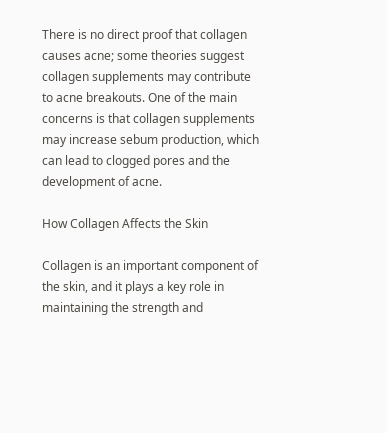There is no direct proof that collagen causes acne; some theories suggest collagen supplements may contribute to acne breakouts. One of the main concerns is that collagen supplements may increase sebum production, which can lead to clogged pores and the development of acne.

How Collagen Affects the Skin

Collagen is an important component of the skin, and it plays a key role in maintaining the strength and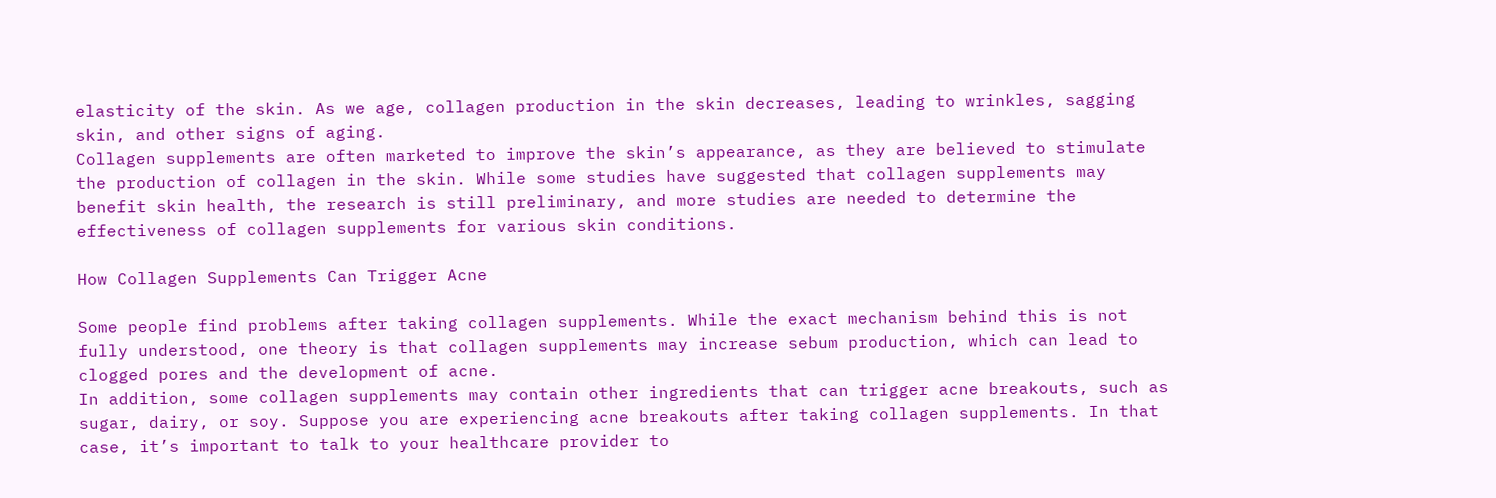elasticity of the skin. As we age, collagen production in the skin decreases, leading to wrinkles, sagging skin, and other signs of aging.
Collagen supplements are often marketed to improve the skin’s appearance, as they are believed to stimulate the production of collagen in the skin. While some studies have suggested that collagen supplements may benefit skin health, the research is still preliminary, and more studies are needed to determine the effectiveness of collagen supplements for various skin conditions.

How Collagen Supplements Can Trigger Acne

Some people find problems after taking collagen supplements. While the exact mechanism behind this is not fully understood, one theory is that collagen supplements may increase sebum production, which can lead to clogged pores and the development of acne.
In addition, some collagen supplements may contain other ingredients that can trigger acne breakouts, such as sugar, dairy, or soy. Suppose you are experiencing acne breakouts after taking collagen supplements. In that case, it’s important to talk to your healthcare provider to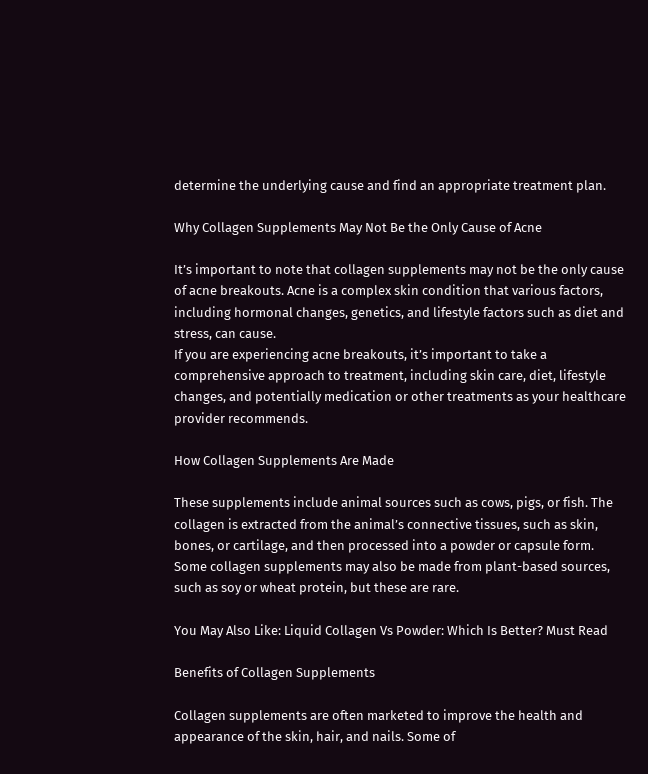determine the underlying cause and find an appropriate treatment plan.

Why Collagen Supplements May Not Be the Only Cause of Acne

It’s important to note that collagen supplements may not be the only cause of acne breakouts. Acne is a complex skin condition that various factors, including hormonal changes, genetics, and lifestyle factors such as diet and stress, can cause.
If you are experiencing acne breakouts, it’s important to take a comprehensive approach to treatment, including skin care, diet, lifestyle changes, and potentially medication or other treatments as your healthcare provider recommends.

How Collagen Supplements Are Made

These supplements include animal sources such as cows, pigs, or fish. The collagen is extracted from the animal’s connective tissues, such as skin, bones, or cartilage, and then processed into a powder or capsule form.
Some collagen supplements may also be made from plant-based sources, such as soy or wheat protein, but these are rare.

You May Also Like: Liquid Collagen Vs Powder: Which Is Better? Must Read

Benefits of Collagen Supplements

Collagen supplements are often marketed to improve the health and appearance of the skin, hair, and nails. Some of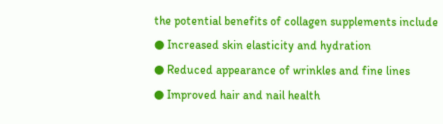the potential benefits of collagen supplements include
● Increased skin elasticity and hydration
● Reduced appearance of wrinkles and fine lines
● Improved hair and nail health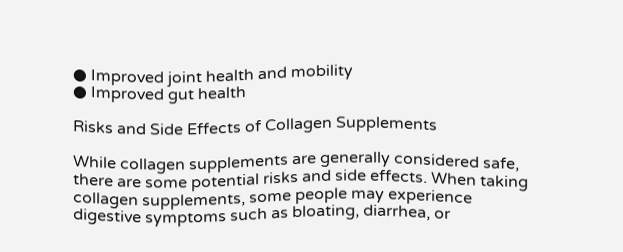● Improved joint health and mobility
● Improved gut health

Risks and Side Effects of Collagen Supplements

While collagen supplements are generally considered safe, there are some potential risks and side effects. When taking collagen supplements, some people may experience digestive symptoms such as bloating, diarrhea, or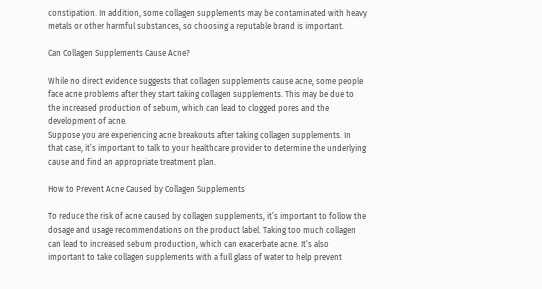constipation. In addition, some collagen supplements may be contaminated with heavy metals or other harmful substances, so choosing a reputable brand is important.

Can Collagen Supplements Cause Acne?

While no direct evidence suggests that collagen supplements cause acne, some people face acne problems after they start taking collagen supplements. This may be due to the increased production of sebum, which can lead to clogged pores and the development of acne.
Suppose you are experiencing acne breakouts after taking collagen supplements. In that case, it’s important to talk to your healthcare provider to determine the underlying cause and find an appropriate treatment plan.

How to Prevent Acne Caused by Collagen Supplements

To reduce the risk of acne caused by collagen supplements, it’s important to follow the dosage and usage recommendations on the product label. Taking too much collagen can lead to increased sebum production, which can exacerbate acne. It’s also important to take collagen supplements with a full glass of water to help prevent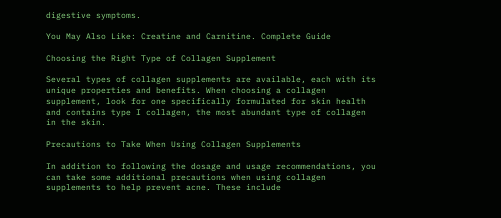digestive symptoms.

You May Also Like: Creatine and Carnitine. Complete Guide

Choosing the Right Type of Collagen Supplement

Several types of collagen supplements are available, each with its unique properties and benefits. When choosing a collagen supplement, look for one specifically formulated for skin health and contains type I collagen, the most abundant type of collagen in the skin.

Precautions to Take When Using Collagen Supplements

In addition to following the dosage and usage recommendations, you can take some additional precautions when using collagen supplements to help prevent acne. These include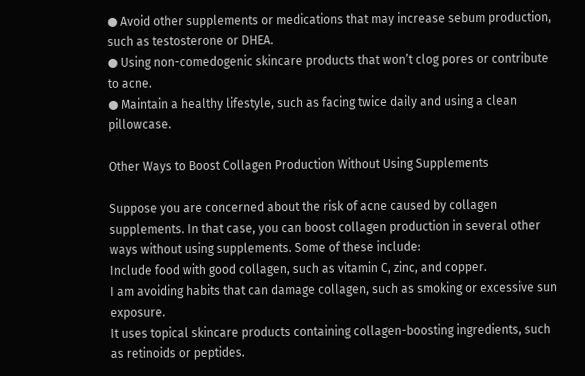● Avoid other supplements or medications that may increase sebum production, such as testosterone or DHEA.
● Using non-comedogenic skincare products that won’t clog pores or contribute to acne.
● Maintain a healthy lifestyle, such as facing twice daily and using a clean pillowcase.

Other Ways to Boost Collagen Production Without Using Supplements

Suppose you are concerned about the risk of acne caused by collagen supplements. In that case, you can boost collagen production in several other ways without using supplements. Some of these include:
Include food with good collagen, such as vitamin C, zinc, and copper.
I am avoiding habits that can damage collagen, such as smoking or excessive sun exposure.
It uses topical skincare products containing collagen-boosting ingredients, such as retinoids or peptides.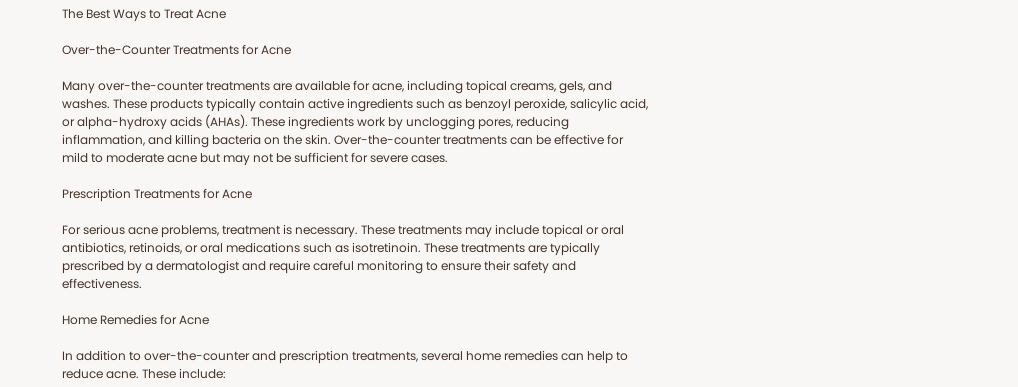The Best Ways to Treat Acne

Over-the-Counter Treatments for Acne

Many over-the-counter treatments are available for acne, including topical creams, gels, and washes. These products typically contain active ingredients such as benzoyl peroxide, salicylic acid, or alpha-hydroxy acids (AHAs). These ingredients work by unclogging pores, reducing inflammation, and killing bacteria on the skin. Over-the-counter treatments can be effective for mild to moderate acne but may not be sufficient for severe cases.

Prescription Treatments for Acne

For serious acne problems, treatment is necessary. These treatments may include topical or oral antibiotics, retinoids, or oral medications such as isotretinoin. These treatments are typically prescribed by a dermatologist and require careful monitoring to ensure their safety and effectiveness.

Home Remedies for Acne

In addition to over-the-counter and prescription treatments, several home remedies can help to reduce acne. These include: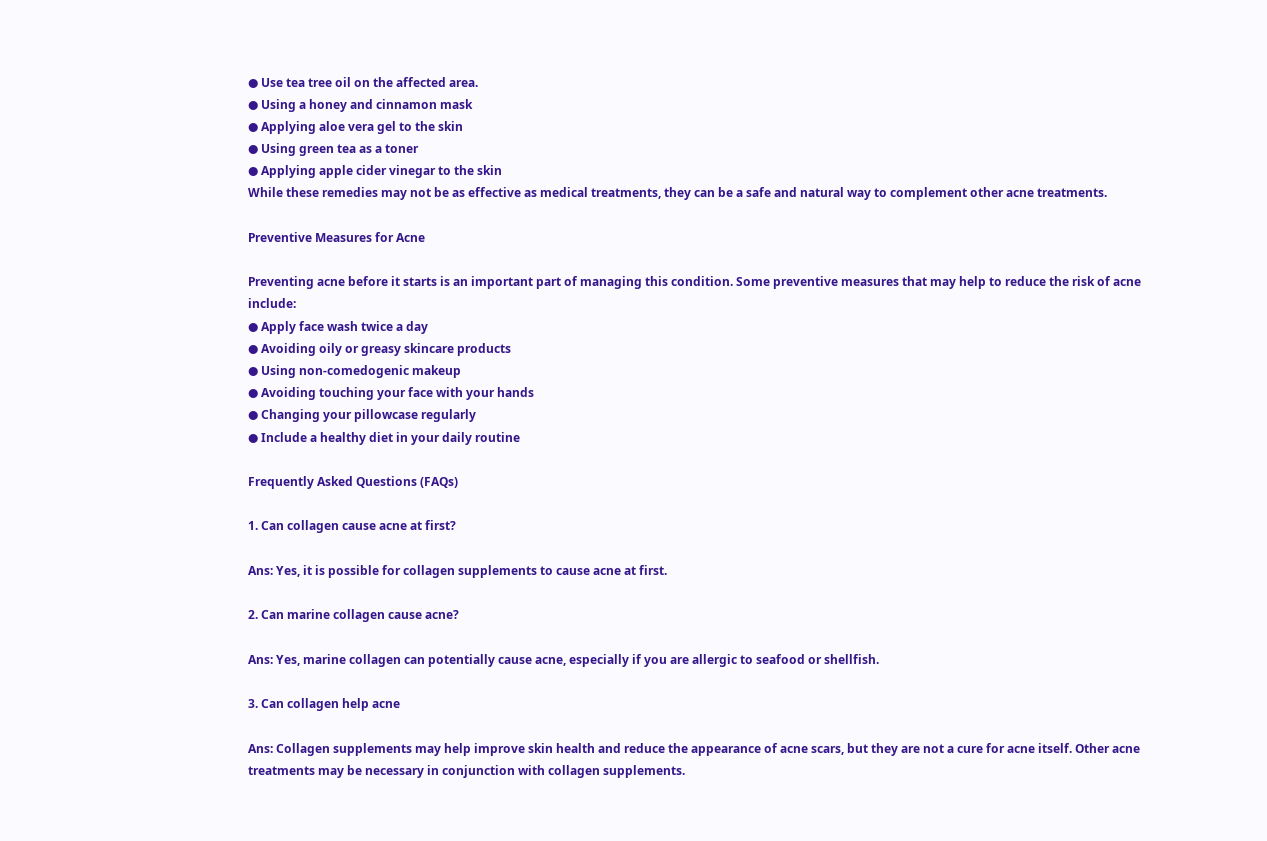● Use tea tree oil on the affected area.
● Using a honey and cinnamon mask
● Applying aloe vera gel to the skin
● Using green tea as a toner
● Applying apple cider vinegar to the skin
While these remedies may not be as effective as medical treatments, they can be a safe and natural way to complement other acne treatments.

Preventive Measures for Acne

Preventing acne before it starts is an important part of managing this condition. Some preventive measures that may help to reduce the risk of acne include:
● Apply face wash twice a day
● Avoiding oily or greasy skincare products
● Using non-comedogenic makeup
● Avoiding touching your face with your hands
● Changing your pillowcase regularly
● Include a healthy diet in your daily routine

Frequently Asked Questions (FAQs)

1. Can collagen cause acne at first?

Ans: Yes, it is possible for collagen supplements to cause acne at first.

2. Can marine collagen cause acne?

Ans: Yes, marine collagen can potentially cause acne, especially if you are allergic to seafood or shellfish.

3. Can collagen help acne

Ans: Collagen supplements may help improve skin health and reduce the appearance of acne scars, but they are not a cure for acne itself. Other acne treatments may be necessary in conjunction with collagen supplements.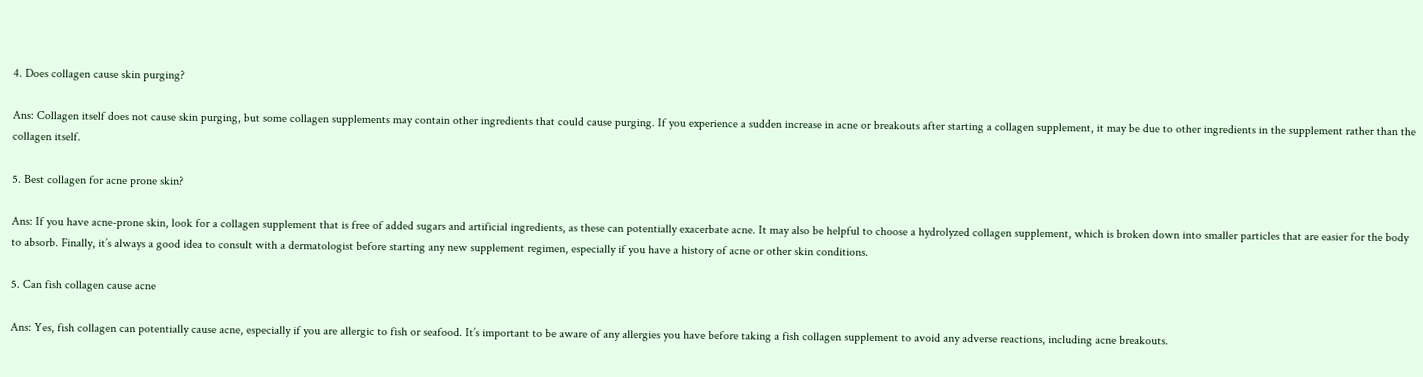4. Does collagen cause skin purging?

Ans: Collagen itself does not cause skin purging, but some collagen supplements may contain other ingredients that could cause purging. If you experience a sudden increase in acne or breakouts after starting a collagen supplement, it may be due to other ingredients in the supplement rather than the collagen itself.

5. Best collagen for acne prone skin?

Ans: If you have acne-prone skin, look for a collagen supplement that is free of added sugars and artificial ingredients, as these can potentially exacerbate acne. It may also be helpful to choose a hydrolyzed collagen supplement, which is broken down into smaller particles that are easier for the body to absorb. Finally, it’s always a good idea to consult with a dermatologist before starting any new supplement regimen, especially if you have a history of acne or other skin conditions.

5. Can fish collagen cause acne

Ans: Yes, fish collagen can potentially cause acne, especially if you are allergic to fish or seafood. It’s important to be aware of any allergies you have before taking a fish collagen supplement to avoid any adverse reactions, including acne breakouts.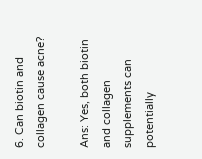6. Can biotin and collagen cause acne?

Ans: Yes, both biotin and collagen supplements can potentially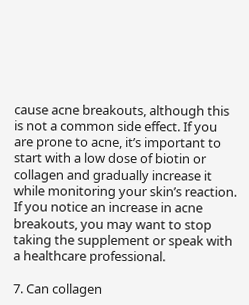cause acne breakouts, although this is not a common side effect. If you are prone to acne, it’s important to start with a low dose of biotin or collagen and gradually increase it while monitoring your skin’s reaction. If you notice an increase in acne breakouts, you may want to stop taking the supplement or speak with a healthcare professional.

7. Can collagen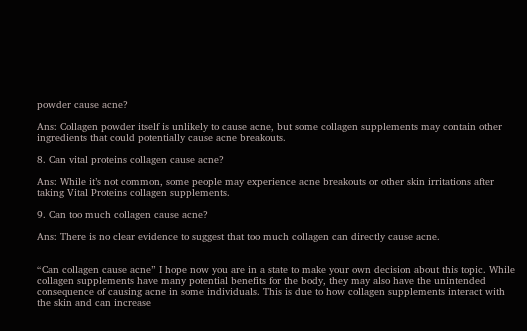powder cause acne?

Ans: Collagen powder itself is unlikely to cause acne, but some collagen supplements may contain other ingredients that could potentially cause acne breakouts.

8. Can vital proteins collagen cause acne?

Ans: While it’s not common, some people may experience acne breakouts or other skin irritations after taking Vital Proteins collagen supplements.

9. Can too much collagen cause acne?

Ans: There is no clear evidence to suggest that too much collagen can directly cause acne.


“Can collagen cause acne” I hope now you are in a state to make your own decision about this topic. While collagen supplements have many potential benefits for the body, they may also have the unintended consequence of causing acne in some individuals. This is due to how collagen supplements interact with the skin and can increase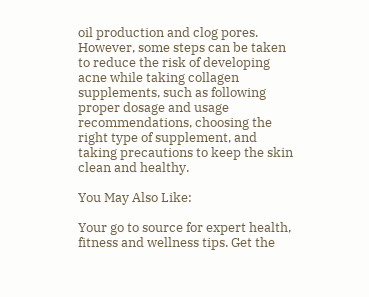oil production and clog pores. However, some steps can be taken to reduce the risk of developing acne while taking collagen supplements, such as following proper dosage and usage recommendations, choosing the right type of supplement, and taking precautions to keep the skin clean and healthy.

You May Also Like:

Your go to source for expert health, fitness and wellness tips. Get the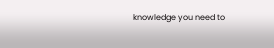knowledge you need to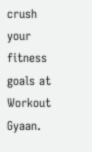crush your fitness goals at Workout Gyaan.